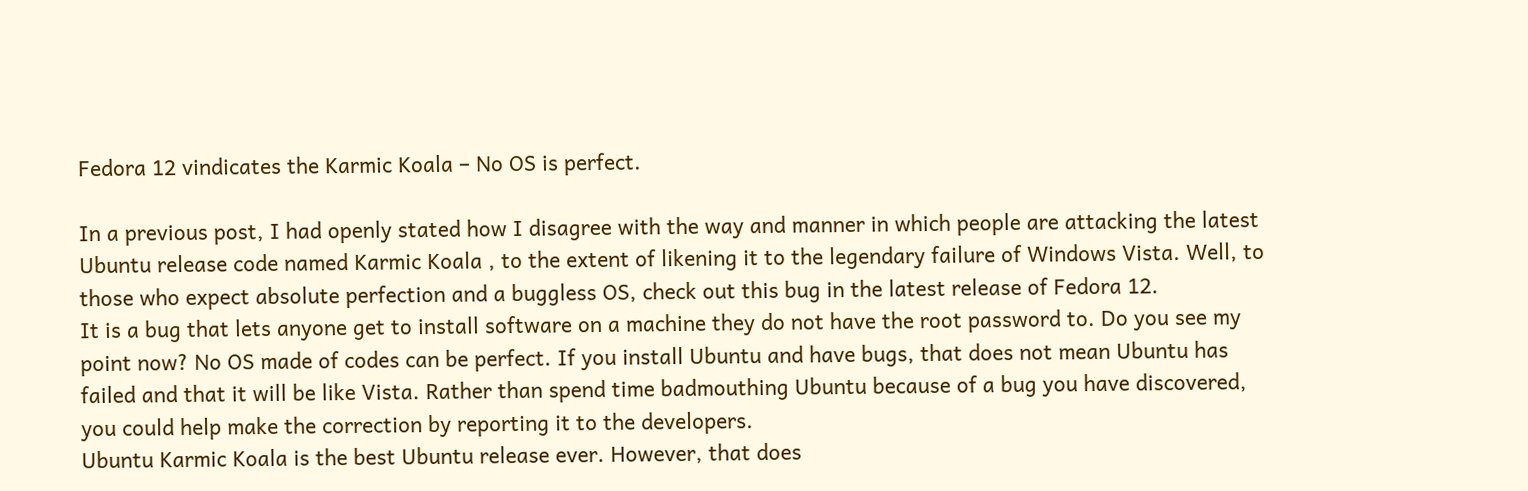Fedora 12 vindicates the Karmic Koala – No OS is perfect.

In a previous post, I had openly stated how I disagree with the way and manner in which people are attacking the latest Ubuntu release code named Karmic Koala , to the extent of likening it to the legendary failure of Windows Vista. Well, to those who expect absolute perfection and a buggless OS, check out this bug in the latest release of Fedora 12.
It is a bug that lets anyone get to install software on a machine they do not have the root password to. Do you see my point now? No OS made of codes can be perfect. If you install Ubuntu and have bugs, that does not mean Ubuntu has failed and that it will be like Vista. Rather than spend time badmouthing Ubuntu because of a bug you have discovered, you could help make the correction by reporting it to the developers.
Ubuntu Karmic Koala is the best Ubuntu release ever. However, that does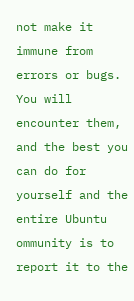not make it immune from errors or bugs. You will encounter them, and the best you can do for yourself and the entire Ubuntu ommunity is to report it to the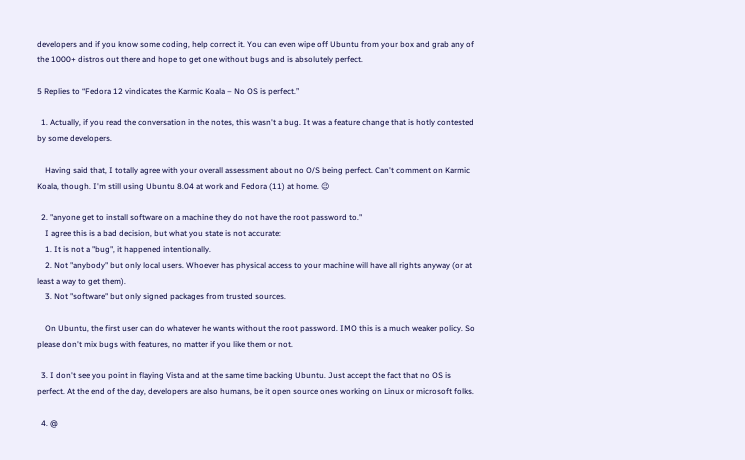developers and if you know some coding, help correct it. You can even wipe off Ubuntu from your box and grab any of the 1000+ distros out there and hope to get one without bugs and is absolutely perfect.

5 Replies to “Fedora 12 vindicates the Karmic Koala – No OS is perfect.”

  1. Actually, if you read the conversation in the notes, this wasn't a bug. It was a feature change that is hotly contested by some developers.

    Having said that, I totally agree with your overall assessment about no O/S being perfect. Can't comment on Karmic Koala, though. I'm still using Ubuntu 8.04 at work and Fedora (11) at home. 😉

  2. "anyone get to install software on a machine they do not have the root password to."
    I agree this is a bad decision, but what you state is not accurate:
    1. It is not a "bug", it happened intentionally.
    2. Not "anybody" but only local users. Whoever has physical access to your machine will have all rights anyway (or at least a way to get them).
    3. Not "software" but only signed packages from trusted sources.

    On Ubuntu, the first user can do whatever he wants without the root password. IMO this is a much weaker policy. So please don't mix bugs with features, no matter if you like them or not.

  3. I don't see you point in flaying Vista and at the same time backing Ubuntu. Just accept the fact that no OS is perfect. At the end of the day, developers are also humans, be it open source ones working on Linux or microsoft folks.

  4. @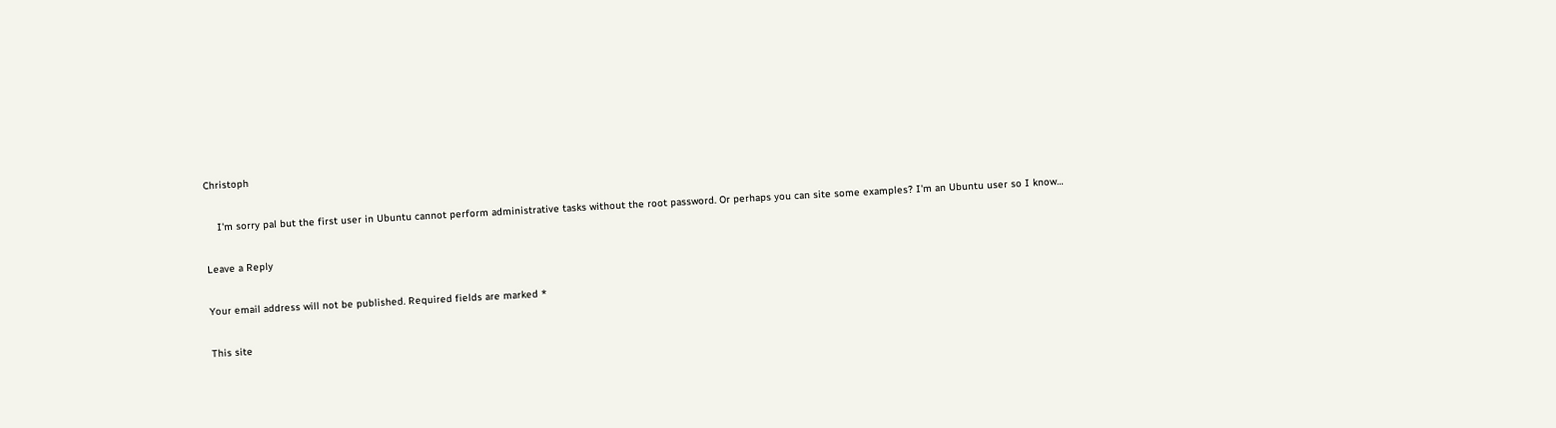Christoph

    I'm sorry pal but the first user in Ubuntu cannot perform administrative tasks without the root password. Or perhaps you can site some examples? I'm an Ubuntu user so I know…

Leave a Reply

Your email address will not be published. Required fields are marked *

This site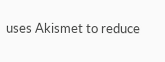uses Akismet to reduce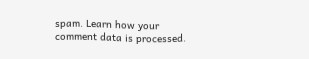spam. Learn how your comment data is processed.